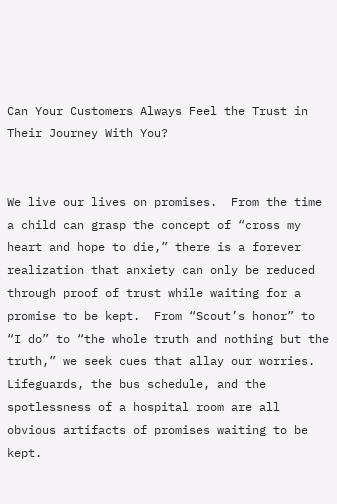Can Your Customers Always Feel the Trust in Their Journey With You?


We live our lives on promises.  From the time a child can grasp the concept of “cross my heart and hope to die,” there is a forever realization that anxiety can only be reduced through proof of trust while waiting for a promise to be kept.  From “Scout’s honor” to “I do” to “the whole truth and nothing but the truth,” we seek cues that allay our worries.   Lifeguards, the bus schedule, and the spotlessness of a hospital room are all obvious artifacts of promises waiting to be kept.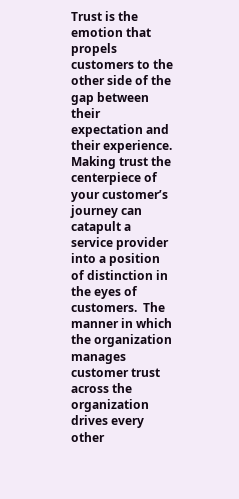Trust is the emotion that propels customers to the other side of the gap between their expectation and their experience.  Making trust the centerpiece of your customer’s journey can catapult a service provider into a position of distinction in the eyes of customers.  The manner in which the organization manages customer trust across the organization drives every other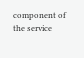component of the service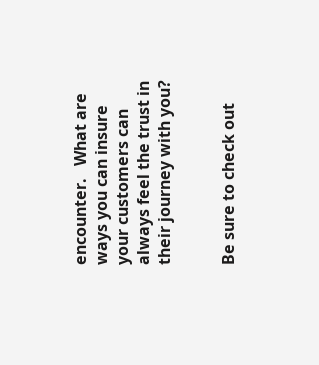encounter.   What are ways you can insure your customers can always feel the trust in their journey with you?


Be sure to check out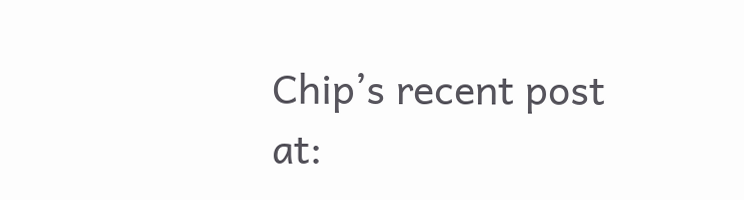Chip’s recent post at: